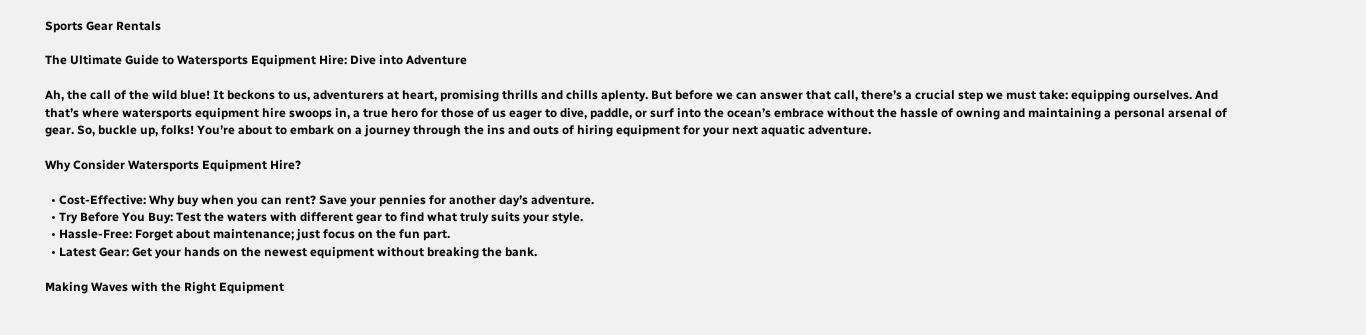Sports Gear Rentals

The Ultimate Guide to Watersports Equipment Hire: Dive into Adventure

Ah, the call of the wild blue! It beckons to us, adventurers at heart, promising thrills and chills aplenty. But before we can answer that call, there’s a crucial step we must take: equipping ourselves. And that’s where watersports equipment hire swoops in, a true hero for those of us eager to dive, paddle, or surf into the ocean’s embrace without the hassle of owning and maintaining a personal arsenal of gear. So, buckle up, folks! You’re about to embark on a journey through the ins and outs of hiring equipment for your next aquatic adventure.

Why Consider Watersports Equipment Hire?

  • Cost-Effective: Why buy when you can rent? Save your pennies for another day’s adventure.
  • Try Before You Buy: Test the waters with different gear to find what truly suits your style.
  • Hassle-Free: Forget about maintenance; just focus on the fun part.
  • Latest Gear: Get your hands on the newest equipment without breaking the bank.

Making Waves with the Right Equipment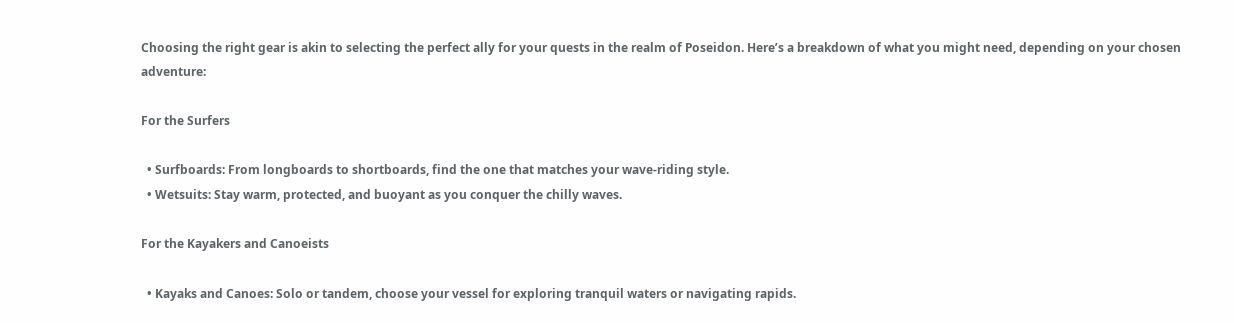Choosing the right gear is akin to selecting the perfect ally for your quests in the realm of Poseidon. Here’s a breakdown of what you might need, depending on your chosen adventure:

For the Surfers

  • Surfboards: From longboards to shortboards, find the one that matches your wave-riding style.
  • Wetsuits: Stay warm, protected, and buoyant as you conquer the chilly waves.

For the Kayakers and Canoeists

  • Kayaks and Canoes: Solo or tandem, choose your vessel for exploring tranquil waters or navigating rapids.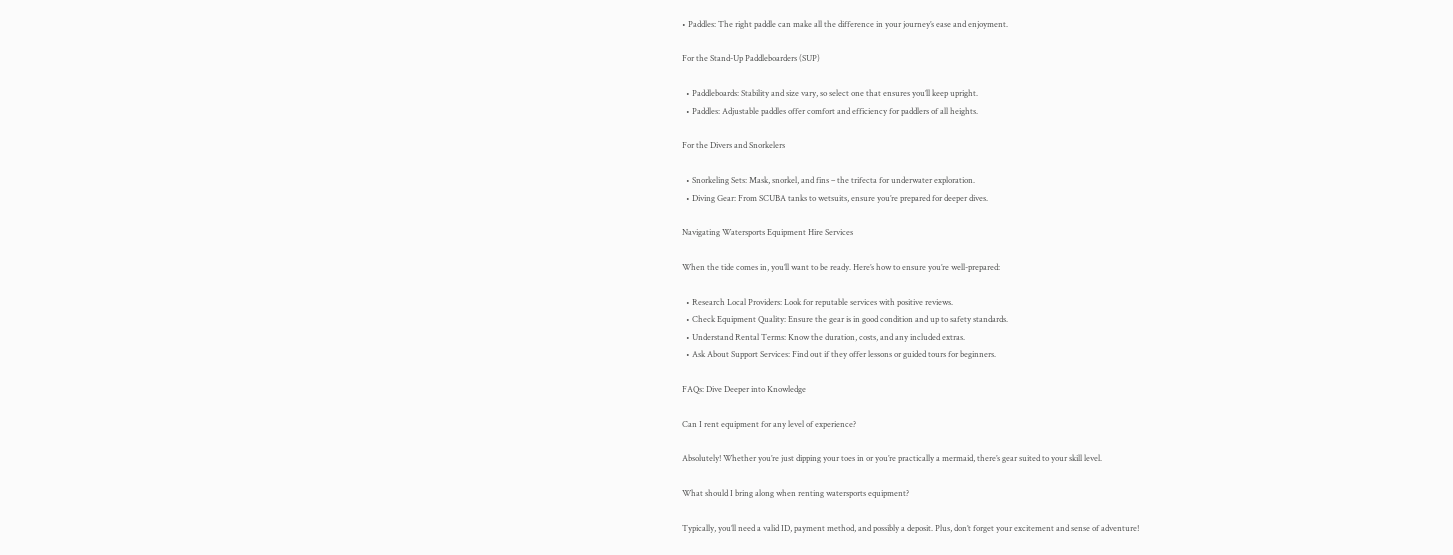• Paddles: The right paddle can make all the difference in your journey’s ease and enjoyment.

For the Stand-Up Paddleboarders (SUP)

  • Paddleboards: Stability and size vary, so select one that ensures you’ll keep upright.
  • Paddles: Adjustable paddles offer comfort and efficiency for paddlers of all heights.

For the Divers and Snorkelers

  • Snorkeling Sets: Mask, snorkel, and fins – the trifecta for underwater exploration.
  • Diving Gear: From SCUBA tanks to wetsuits, ensure you’re prepared for deeper dives.

Navigating Watersports Equipment Hire Services

When the tide comes in, you’ll want to be ready. Here’s how to ensure you’re well-prepared:

  • Research Local Providers: Look for reputable services with positive reviews.
  • Check Equipment Quality: Ensure the gear is in good condition and up to safety standards.
  • Understand Rental Terms: Know the duration, costs, and any included extras.
  • Ask About Support Services: Find out if they offer lessons or guided tours for beginners.

FAQs: Dive Deeper into Knowledge

Can I rent equipment for any level of experience?

Absolutely! Whether you’re just dipping your toes in or you’re practically a mermaid, there’s gear suited to your skill level.

What should I bring along when renting watersports equipment?

Typically, you’ll need a valid ID, payment method, and possibly a deposit. Plus, don’t forget your excitement and sense of adventure!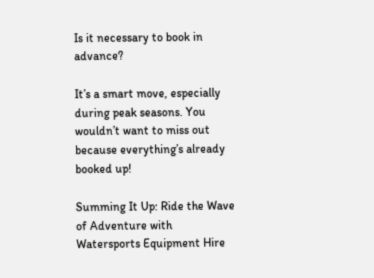Is it necessary to book in advance?

It’s a smart move, especially during peak seasons. You wouldn’t want to miss out because everything’s already booked up!

Summing It Up: Ride the Wave of Adventure with Watersports Equipment Hire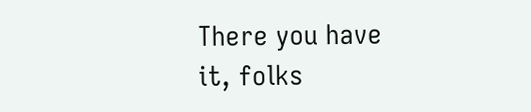There you have it, folks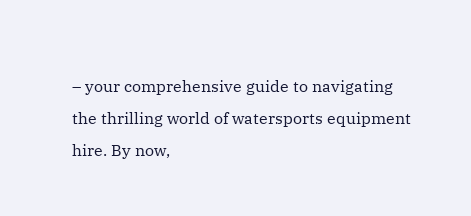– your comprehensive guide to navigating the thrilling world of watersports equipment hire. By now,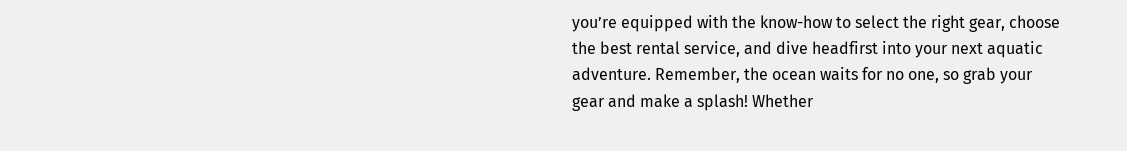you’re equipped with the know-how to select the right gear, choose the best rental service, and dive headfirst into your next aquatic adventure. Remember, the ocean waits for no one, so grab your gear and make a splash! Whether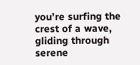you’re surfing the crest of a wave, gliding through serene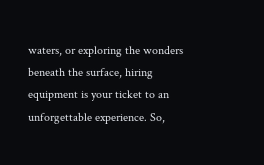waters, or exploring the wonders beneath the surface, hiring equipment is your ticket to an unforgettable experience. So,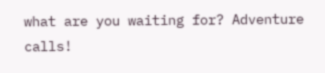what are you waiting for? Adventure calls!